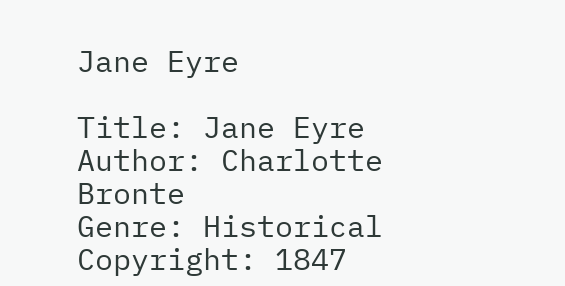Jane Eyre

Title: Jane Eyre
Author: Charlotte Bronte
Genre: Historical
Copyright: 1847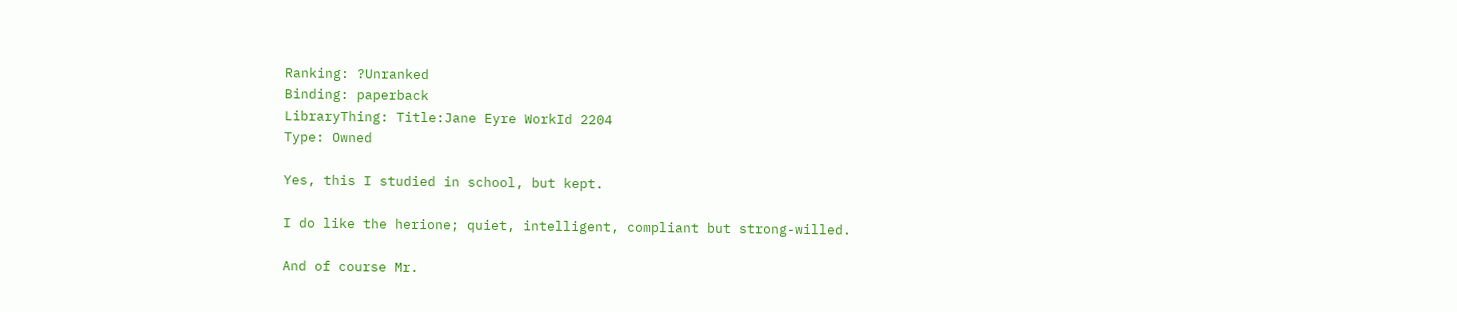Ranking: ?Unranked
Binding: paperback
LibraryThing: Title:Jane Eyre WorkId 2204
Type: Owned

Yes, this I studied in school, but kept.

I do like the herione; quiet, intelligent, compliant but strong-willed.

And of course Mr.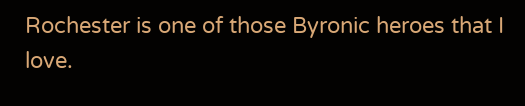Rochester is one of those Byronic heroes that I love.